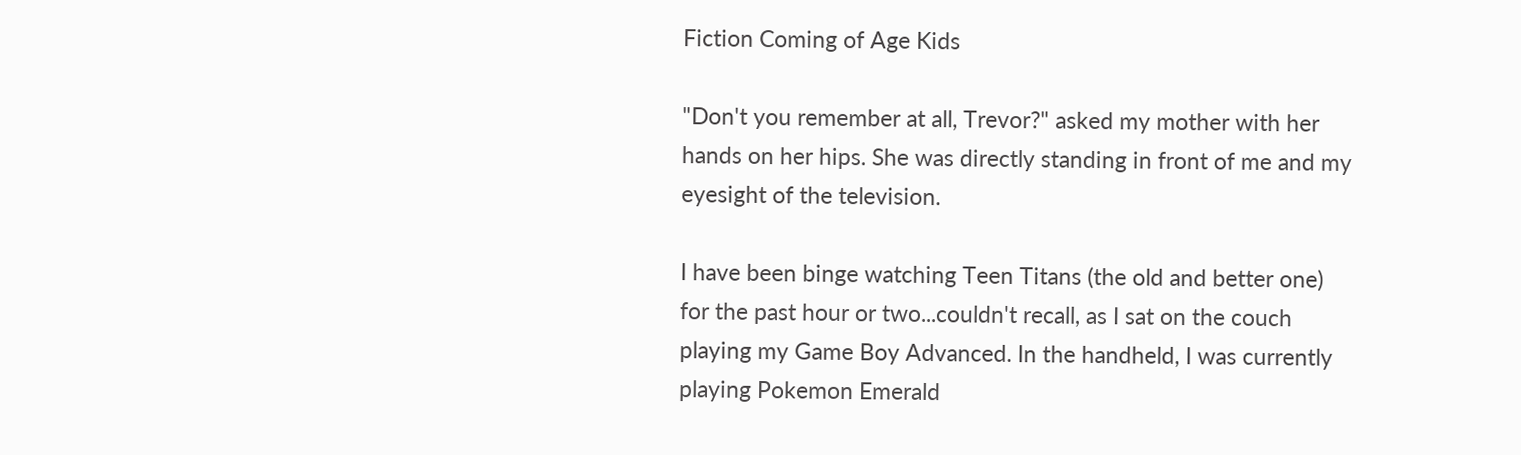Fiction Coming of Age Kids

"Don't you remember at all, Trevor?" asked my mother with her hands on her hips. She was directly standing in front of me and my eyesight of the television.

I have been binge watching Teen Titans (the old and better one) for the past hour or two...couldn't recall, as I sat on the couch playing my Game Boy Advanced. In the handheld, I was currently playing Pokemon Emerald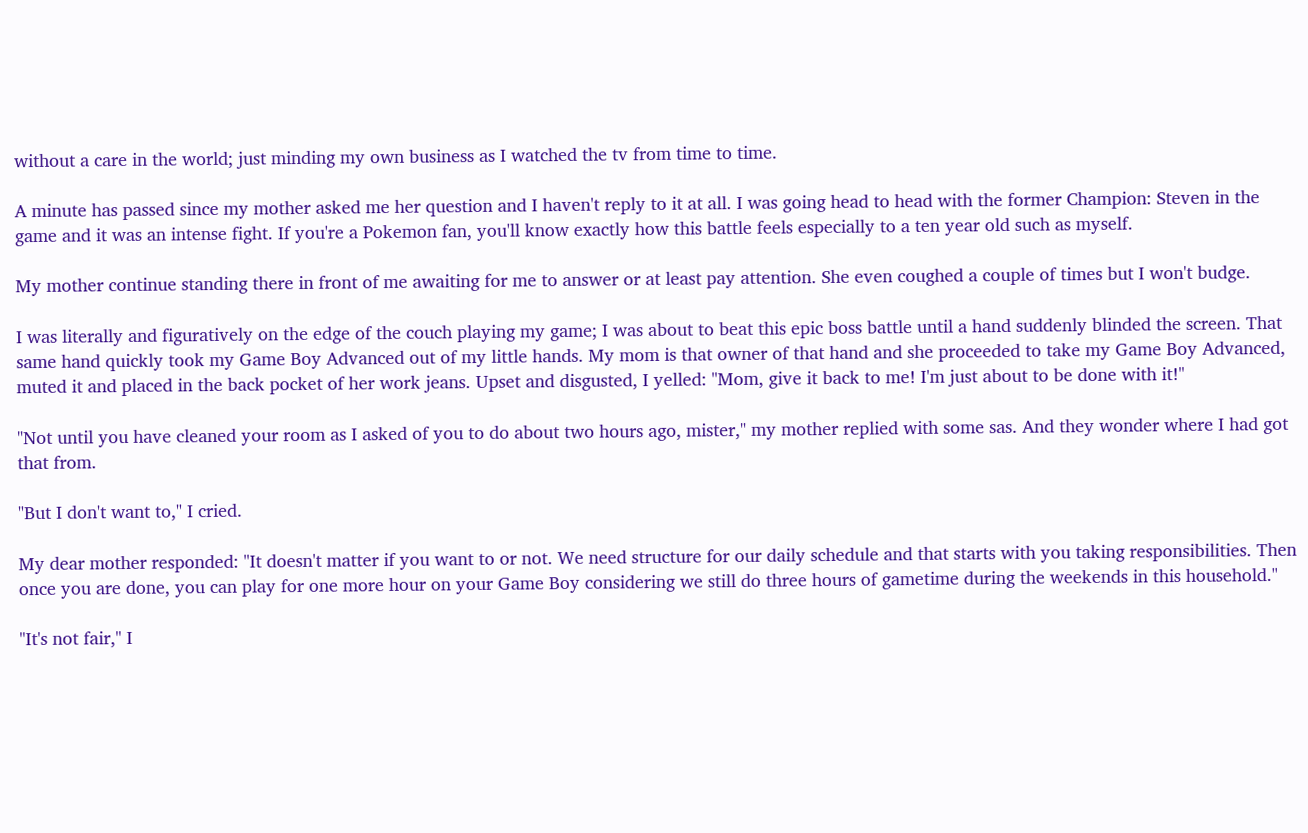without a care in the world; just minding my own business as I watched the tv from time to time.

A minute has passed since my mother asked me her question and I haven't reply to it at all. I was going head to head with the former Champion: Steven in the game and it was an intense fight. If you're a Pokemon fan, you'll know exactly how this battle feels especially to a ten year old such as myself.

My mother continue standing there in front of me awaiting for me to answer or at least pay attention. She even coughed a couple of times but I won't budge.

I was literally and figuratively on the edge of the couch playing my game; I was about to beat this epic boss battle until a hand suddenly blinded the screen. That same hand quickly took my Game Boy Advanced out of my little hands. My mom is that owner of that hand and she proceeded to take my Game Boy Advanced, muted it and placed in the back pocket of her work jeans. Upset and disgusted, I yelled: "Mom, give it back to me! I'm just about to be done with it!"

"Not until you have cleaned your room as I asked of you to do about two hours ago, mister," my mother replied with some sas. And they wonder where I had got that from.

"But I don't want to," I cried.

My dear mother responded: "It doesn't matter if you want to or not. We need structure for our daily schedule and that starts with you taking responsibilities. Then once you are done, you can play for one more hour on your Game Boy considering we still do three hours of gametime during the weekends in this household."

"It's not fair," I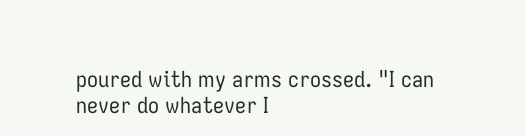poured with my arms crossed. "I can never do whatever I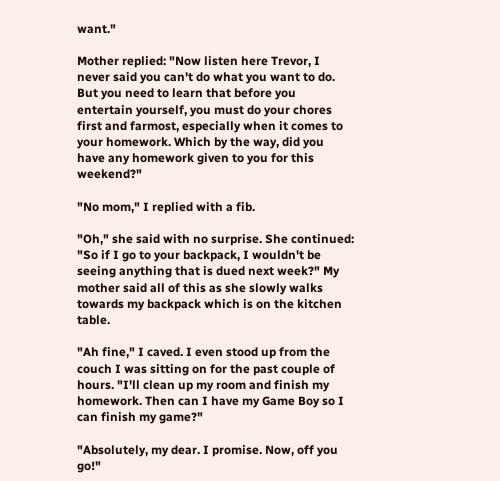want."

Mother replied: "Now listen here Trevor, I never said you can't do what you want to do. But you need to learn that before you entertain yourself, you must do your chores first and farmost, especially when it comes to your homework. Which by the way, did you have any homework given to you for this weekend?"

"No mom," I replied with a fib.

"Oh," she said with no surprise. She continued: "So if I go to your backpack, I wouldn't be seeing anything that is dued next week?" My mother said all of this as she slowly walks towards my backpack which is on the kitchen table.

"Ah fine," I caved. I even stood up from the couch I was sitting on for the past couple of hours. "I'll clean up my room and finish my homework. Then can I have my Game Boy so I can finish my game?"

"Absolutely, my dear. I promise. Now, off you go!"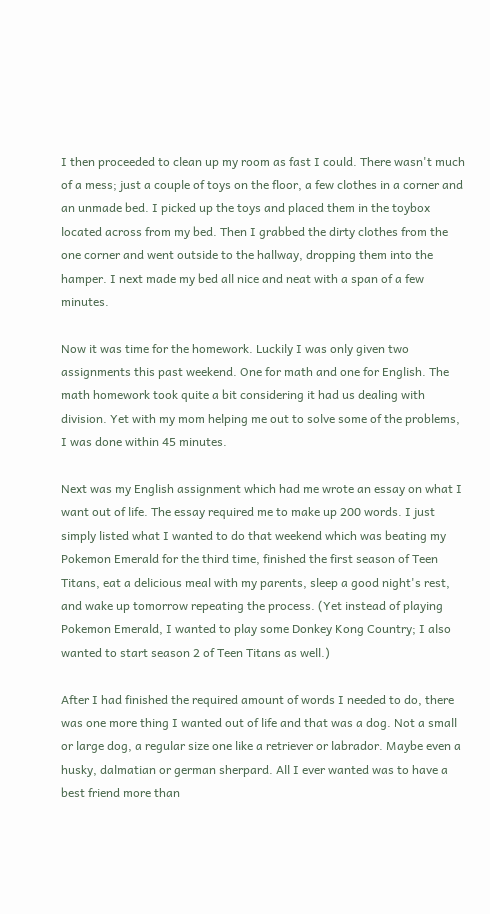I then proceeded to clean up my room as fast I could. There wasn't much of a mess; just a couple of toys on the floor, a few clothes in a corner and an unmade bed. I picked up the toys and placed them in the toybox located across from my bed. Then I grabbed the dirty clothes from the one corner and went outside to the hallway, dropping them into the hamper. I next made my bed all nice and neat with a span of a few minutes.

Now it was time for the homework. Luckily I was only given two assignments this past weekend. One for math and one for English. The math homework took quite a bit considering it had us dealing with division. Yet with my mom helping me out to solve some of the problems, I was done within 45 minutes.

Next was my English assignment which had me wrote an essay on what I want out of life. The essay required me to make up 200 words. I just simply listed what I wanted to do that weekend which was beating my Pokemon Emerald for the third time, finished the first season of Teen Titans, eat a delicious meal with my parents, sleep a good night's rest, and wake up tomorrow repeating the process. (Yet instead of playing Pokemon Emerald, I wanted to play some Donkey Kong Country; I also wanted to start season 2 of Teen Titans as well.)

After I had finished the required amount of words I needed to do, there was one more thing I wanted out of life and that was a dog. Not a small or large dog, a regular size one like a retriever or labrador. Maybe even a husky, dalmatian or german sherpard. All I ever wanted was to have a best friend more than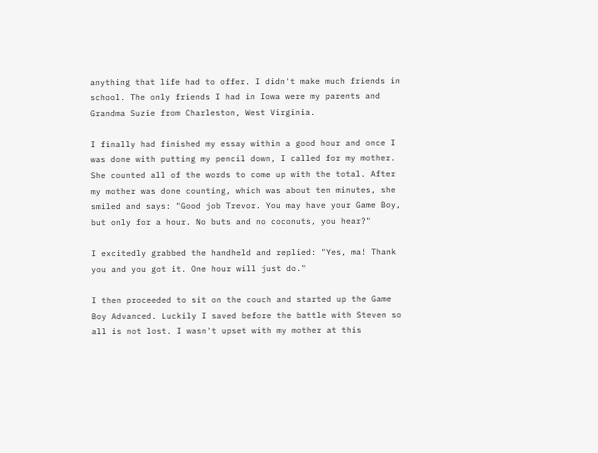anything that life had to offer. I didn't make much friends in school. The only friends I had in Iowa were my parents and Grandma Suzie from Charleston, West Virginia.

I finally had finished my essay within a good hour and once I was done with putting my pencil down, I called for my mother. She counted all of the words to come up with the total. After my mother was done counting, which was about ten minutes, she smiled and says: "Good job Trevor. You may have your Game Boy, but only for a hour. No buts and no coconuts, you hear?"

I excitedly grabbed the handheld and replied: "Yes, ma! Thank you and you got it. One hour will just do."

I then proceeded to sit on the couch and started up the Game Boy Advanced. Luckily I saved before the battle with Steven so all is not lost. I wasn't upset with my mother at this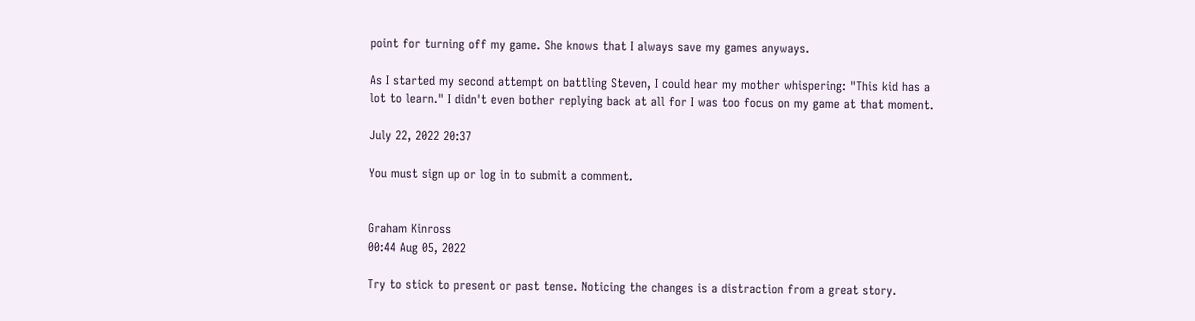point for turning off my game. She knows that I always save my games anyways.

As I started my second attempt on battling Steven, I could hear my mother whispering: "This kid has a lot to learn." I didn't even bother replying back at all for I was too focus on my game at that moment.

July 22, 2022 20:37

You must sign up or log in to submit a comment.


Graham Kinross
00:44 Aug 05, 2022

Try to stick to present or past tense. Noticing the changes is a distraction from a great story.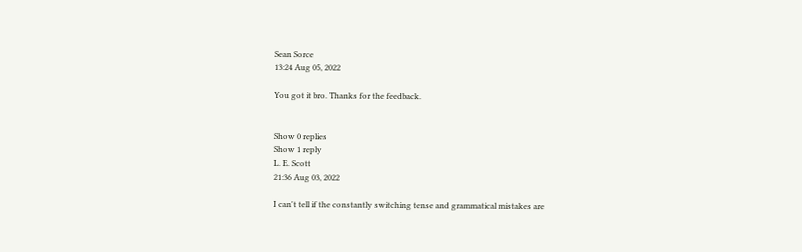Sean Sorce
13:24 Aug 05, 2022

You got it bro. Thanks for the feedback.


Show 0 replies
Show 1 reply
L. E. Scott
21:36 Aug 03, 2022

I can't tell if the constantly switching tense and grammatical mistakes are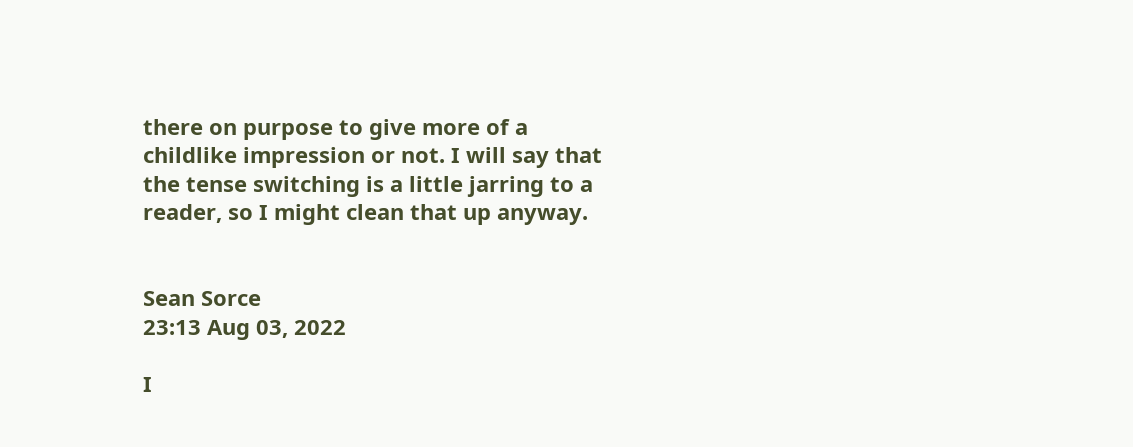there on purpose to give more of a childlike impression or not. I will say that the tense switching is a little jarring to a reader, so I might clean that up anyway.


Sean Sorce
23:13 Aug 03, 2022

I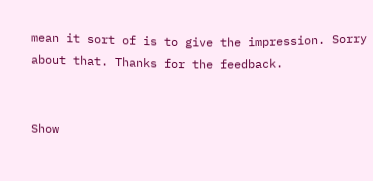mean it sort of is to give the impression. Sorry about that. Thanks for the feedback.


Show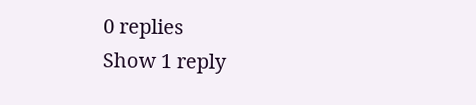0 replies
Show 1 reply